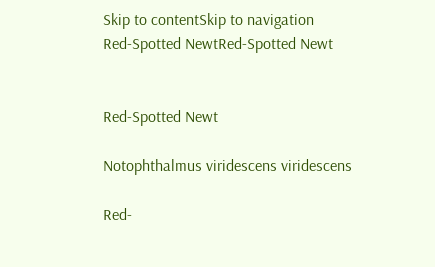Skip to contentSkip to navigation
Red-Spotted NewtRed-Spotted Newt


Red-Spotted Newt

Notophthalmus viridescens viridescens

Red-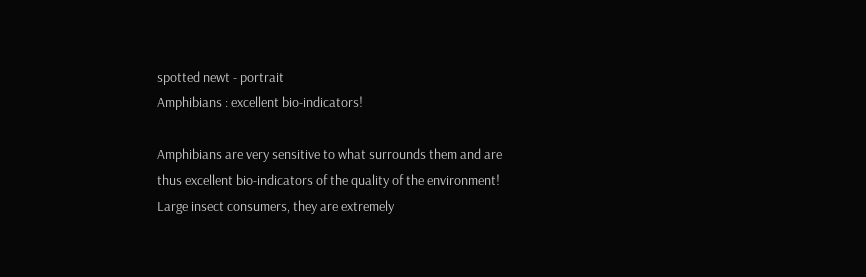spotted newt - portrait
Amphibians : excellent bio-indicators!

Amphibians are very sensitive to what surrounds them and are thus excellent bio-indicators of the quality of the environment! Large insect consumers, they are extremely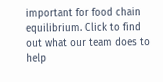important for food chain equilibrium. Click to find out what our team does to help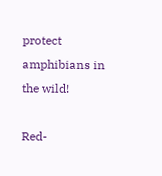protect amphibians in the wild!

Red-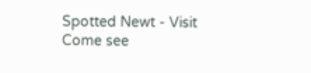Spotted Newt - Visit
Come see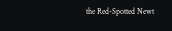the Red-Spotted Newt